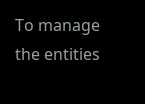To manage the entities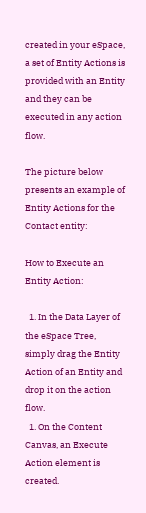created in your eSpace, a set of Entity Actions is provided with an Entity and they can be executed in any action flow.

The picture below presents an example of Entity Actions for the Contact entity:

How to Execute an Entity Action:

  1. In the Data Layer of the eSpace Tree, simply drag the Entity Action of an Entity and drop it on the action flow.
  1. On the Content Canvas, an Execute Action element is created.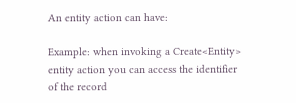An entity action can have:

Example: when invoking a Create<Entity> entity action you can access the identifier of the record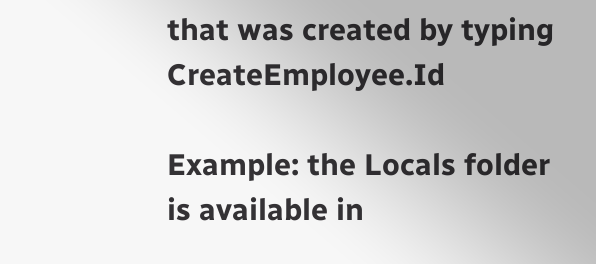that was created by typing CreateEmployee.Id

Example: the Locals folder is available in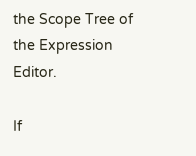the Scope Tree of the Expression Editor.

If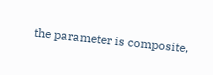the parameter is composite,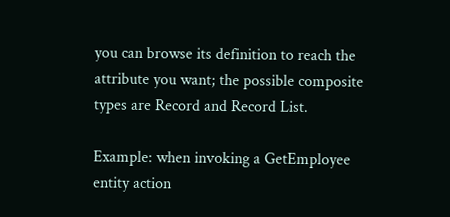you can browse its definition to reach the attribute you want; the possible composite types are Record and Record List.

Example: when invoking a GetEmployee entity action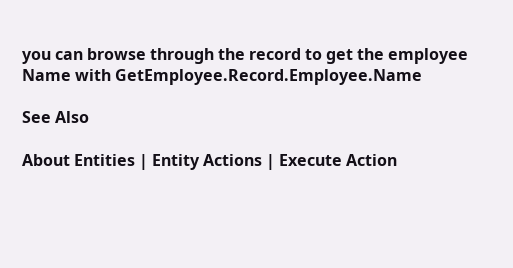you can browse through the record to get the employee Name with GetEmployee.Record.Employee.Name

See Also

About Entities | Entity Actions | Execute Action